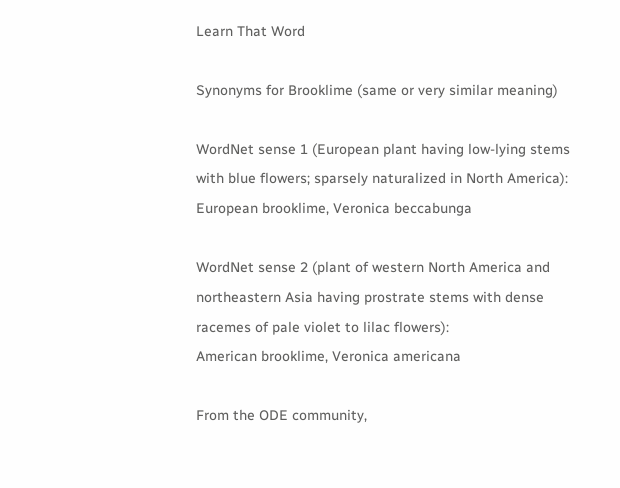Learn That Word

Synonyms for Brooklime (same or very similar meaning)

WordNet sense 1 (European plant having low-lying stems with blue flowers; sparsely naturalized in North America):
European brooklime, Veronica beccabunga

WordNet sense 2 (plant of western North America and northeastern Asia having prostrate stems with dense racemes of pale violet to lilac flowers):
American brooklime, Veronica americana

From the ODE community,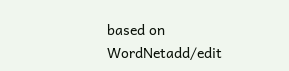based on WordNetadd/edit